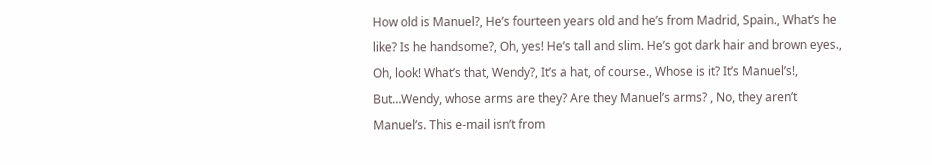How old is Manuel?, He’s fourteen years old and he’s from Madrid, Spain., What’s he like? Is he handsome?, Oh, yes! He’s tall and slim. He’s got dark hair and brown eyes., Oh, look! What’s that, Wendy?, It’s a hat, of course., Whose is it? It’s Manuel’s!, But…Wendy, whose arms are they? Are they Manuel’s arms? , No, they aren’t Manuel’s. This e-mail isn’t from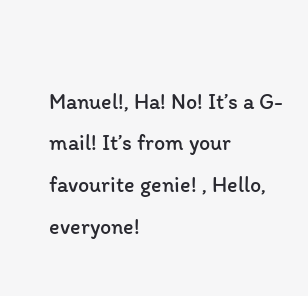Manuel!, Ha! No! It’s a G-mail! It’s from your favourite genie! , Hello, everyone!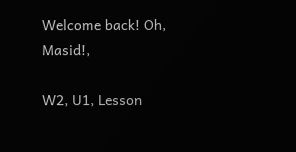Welcome back! Oh, Masid!,

W2, U1, Lesson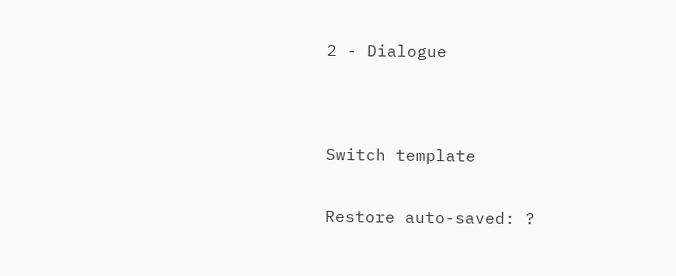2 - Dialogue




Switch template


Restore auto-saved: ?